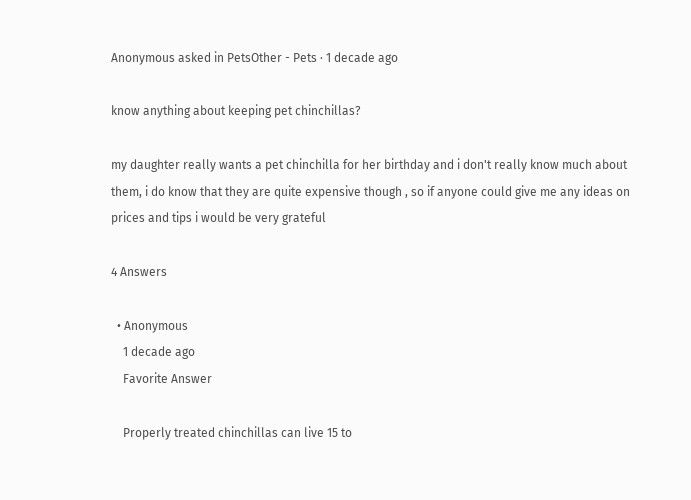Anonymous asked in PetsOther - Pets · 1 decade ago

know anything about keeping pet chinchillas?

my daughter really wants a pet chinchilla for her birthday and i don't really know much about them, i do know that they are quite expensive though , so if anyone could give me any ideas on prices and tips i would be very grateful

4 Answers

  • Anonymous
    1 decade ago
    Favorite Answer

    Properly treated chinchillas can live 15 to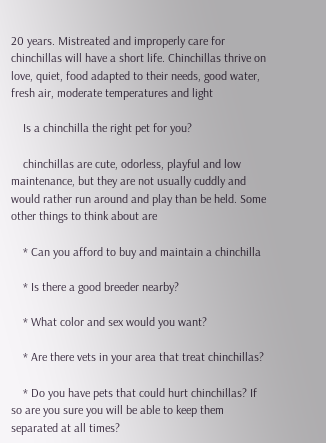20 years. Mistreated and improperly care for chinchillas will have a short life. Chinchillas thrive on love, quiet, food adapted to their needs, good water, fresh air, moderate temperatures and light

    Is a chinchilla the right pet for you?

    chinchillas are cute, odorless, playful and low maintenance, but they are not usually cuddly and would rather run around and play than be held. Some other things to think about are

    * Can you afford to buy and maintain a chinchilla

    * Is there a good breeder nearby?

    * What color and sex would you want?

    * Are there vets in your area that treat chinchillas?

    * Do you have pets that could hurt chinchillas? If so are you sure you will be able to keep them separated at all times?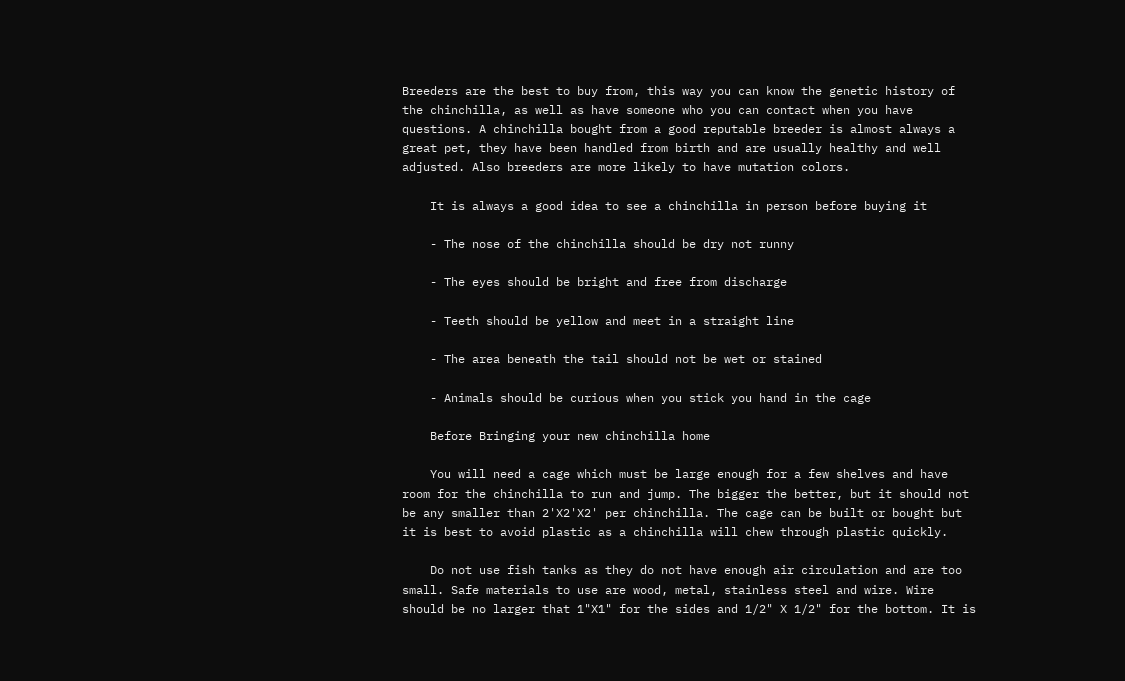Breeders are the best to buy from, this way you can know the genetic history of the chinchilla, as well as have someone who you can contact when you have questions. A chinchilla bought from a good reputable breeder is almost always a great pet, they have been handled from birth and are usually healthy and well adjusted. Also breeders are more likely to have mutation colors.

    It is always a good idea to see a chinchilla in person before buying it

    - The nose of the chinchilla should be dry not runny

    - The eyes should be bright and free from discharge

    - Teeth should be yellow and meet in a straight line

    - The area beneath the tail should not be wet or stained

    - Animals should be curious when you stick you hand in the cage

    Before Bringing your new chinchilla home

    You will need a cage which must be large enough for a few shelves and have room for the chinchilla to run and jump. The bigger the better, but it should not be any smaller than 2'X2'X2' per chinchilla. The cage can be built or bought but it is best to avoid plastic as a chinchilla will chew through plastic quickly.

    Do not use fish tanks as they do not have enough air circulation and are too small. Safe materials to use are wood, metal, stainless steel and wire. Wire should be no larger that 1"X1" for the sides and 1/2" X 1/2" for the bottom. It is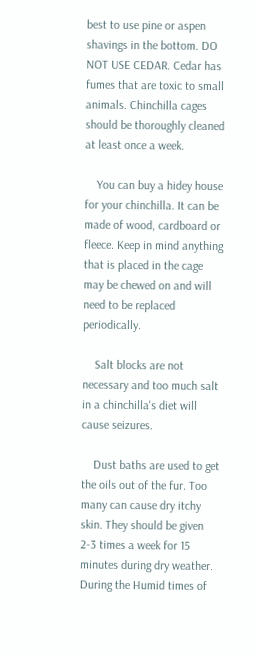best to use pine or aspen shavings in the bottom. DO NOT USE CEDAR. Cedar has fumes that are toxic to small animals. Chinchilla cages should be thoroughly cleaned at least once a week.

    You can buy a hidey house for your chinchilla. It can be made of wood, cardboard or fleece. Keep in mind anything that is placed in the cage may be chewed on and will need to be replaced periodically.

    Salt blocks are not necessary and too much salt in a chinchilla's diet will cause seizures.

    Dust baths are used to get the oils out of the fur. Too many can cause dry itchy skin. They should be given 2-3 times a week for 15 minutes during dry weather. During the Humid times of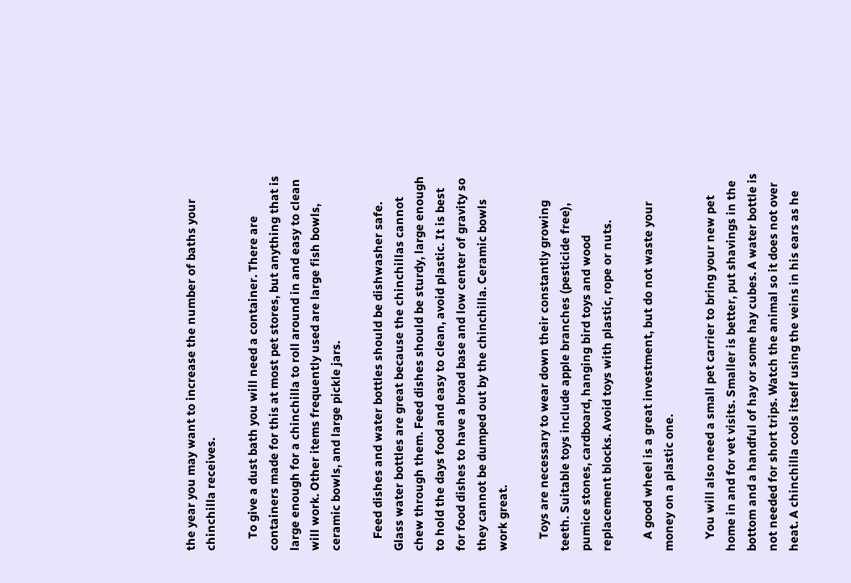the year you may want to increase the number of baths your chinchilla receives.

    To give a dust bath you will need a container. There are containers made for this at most pet stores, but anything that is large enough for a chinchilla to roll around in and easy to clean will work. Other items frequently used are large fish bowls, ceramic bowls, and large pickle jars.

    Feed dishes and water bottles should be dishwasher safe. Glass water bottles are great because the chinchillas cannot chew through them. Feed dishes should be sturdy, large enough to hold the days food and easy to clean, avoid plastic. It is best for food dishes to have a broad base and low center of gravity so they cannot be dumped out by the chinchilla. Ceramic bowls work great.

    Toys are necessary to wear down their constantly growing teeth. Suitable toys include apple branches (pesticide free), pumice stones, cardboard, hanging bird toys and wood replacement blocks. Avoid toys with plastic, rope or nuts.

    A good wheel is a great investment, but do not waste your money on a plastic one.

    You will also need a small pet carrier to bring your new pet home in and for vet visits. Smaller is better, put shavings in the bottom and a handful of hay or some hay cubes. A water bottle is not needed for short trips. Watch the animal so it does not over heat. A chinchilla cools itself using the veins in his ears as he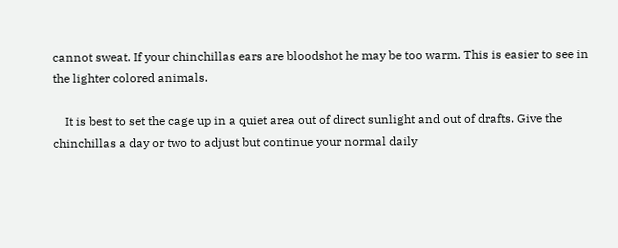cannot sweat. If your chinchillas ears are bloodshot he may be too warm. This is easier to see in the lighter colored animals.

    It is best to set the cage up in a quiet area out of direct sunlight and out of drafts. Give the chinchillas a day or two to adjust but continue your normal daily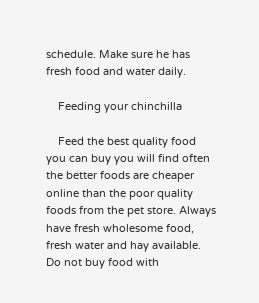schedule. Make sure he has fresh food and water daily.

    Feeding your chinchilla

    Feed the best quality food you can buy you will find often the better foods are cheaper online than the poor quality foods from the pet store. Always have fresh wholesome food, fresh water and hay available. Do not buy food with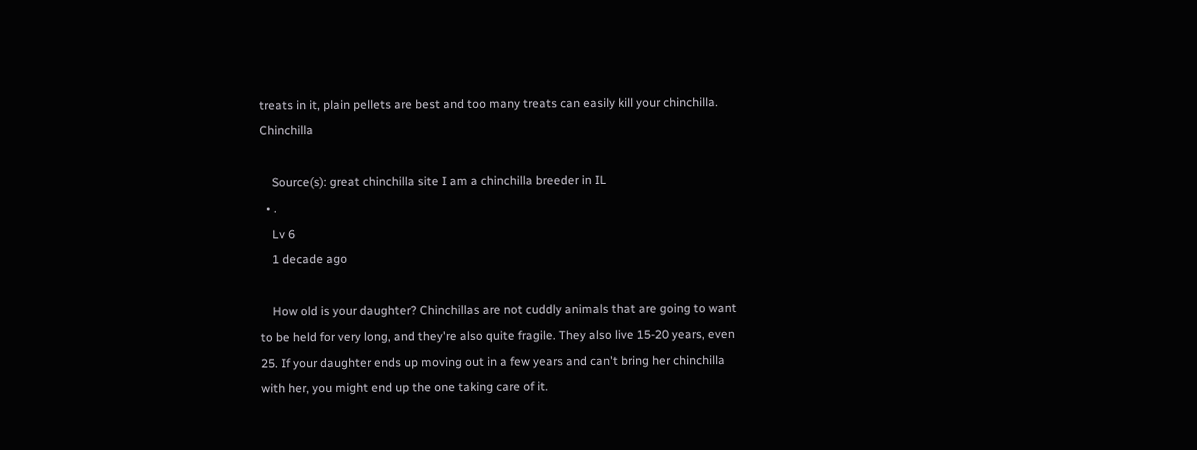treats in it, plain pellets are best and too many treats can easily kill your chinchilla. Chinchilla

    Source(s): great chinchilla site I am a chinchilla breeder in IL
  • .
    Lv 6
    1 decade ago

    How old is your daughter? Chinchillas are not cuddly animals that are going to want to be held for very long, and they're also quite fragile. They also live 15-20 years, even 25. If your daughter ends up moving out in a few years and can't bring her chinchilla with her, you might end up the one taking care of it.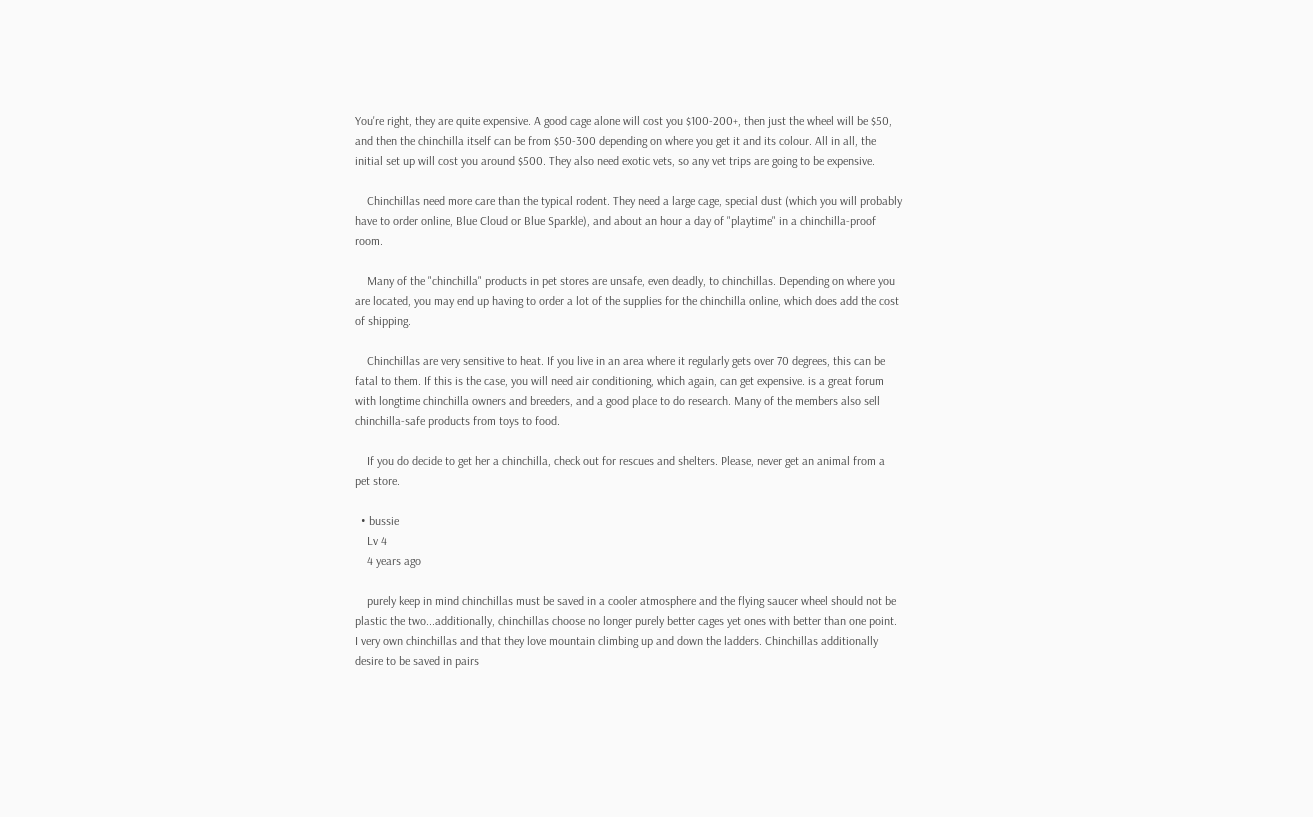You're right, they are quite expensive. A good cage alone will cost you $100-200+, then just the wheel will be $50, and then the chinchilla itself can be from $50-300 depending on where you get it and its colour. All in all, the initial set up will cost you around $500. They also need exotic vets, so any vet trips are going to be expensive.

    Chinchillas need more care than the typical rodent. They need a large cage, special dust (which you will probably have to order online, Blue Cloud or Blue Sparkle), and about an hour a day of "playtime" in a chinchilla-proof room.

    Many of the "chinchilla" products in pet stores are unsafe, even deadly, to chinchillas. Depending on where you are located, you may end up having to order a lot of the supplies for the chinchilla online, which does add the cost of shipping.

    Chinchillas are very sensitive to heat. If you live in an area where it regularly gets over 70 degrees, this can be fatal to them. If this is the case, you will need air conditioning, which again, can get expensive. is a great forum with longtime chinchilla owners and breeders, and a good place to do research. Many of the members also sell chinchilla-safe products from toys to food.

    If you do decide to get her a chinchilla, check out for rescues and shelters. Please, never get an animal from a pet store.

  • bussie
    Lv 4
    4 years ago

    purely keep in mind chinchillas must be saved in a cooler atmosphere and the flying saucer wheel should not be plastic the two...additionally, chinchillas choose no longer purely better cages yet ones with better than one point. I very own chinchillas and that they love mountain climbing up and down the ladders. Chinchillas additionally desire to be saved in pairs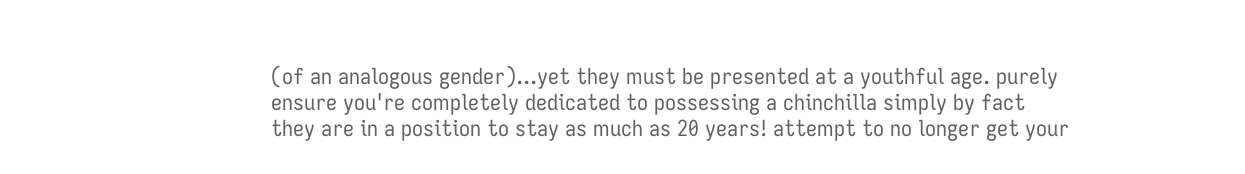(of an analogous gender)...yet they must be presented at a youthful age. purely ensure you're completely dedicated to possessing a chinchilla simply by fact they are in a position to stay as much as 20 years! attempt to no longer get your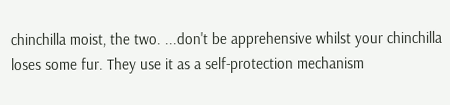chinchilla moist, the two. ...don't be apprehensive whilst your chinchilla loses some fur. They use it as a self-protection mechanism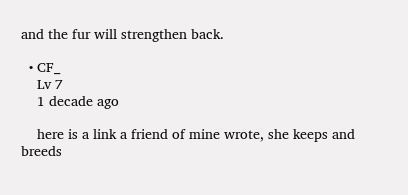and the fur will strengthen back.

  • CF_
    Lv 7
    1 decade ago

    here is a link a friend of mine wrote, she keeps and breeds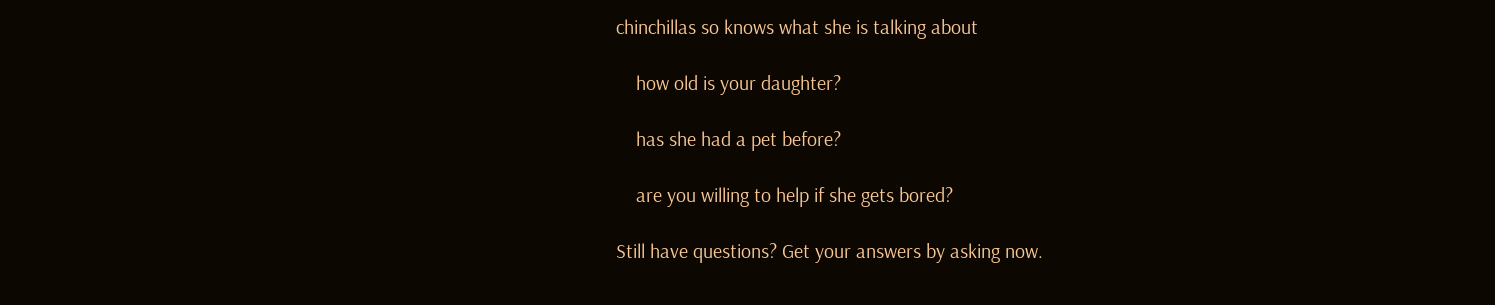chinchillas so knows what she is talking about

    how old is your daughter?

    has she had a pet before?

    are you willing to help if she gets bored?

Still have questions? Get your answers by asking now.